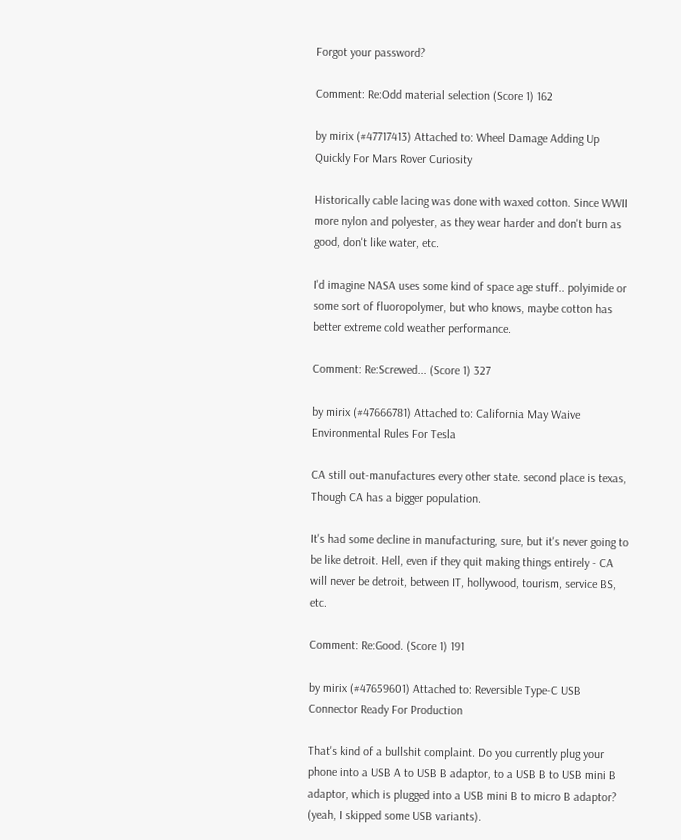Forgot your password?

Comment: Re:Odd material selection (Score 1) 162

by mirix (#47717413) Attached to: Wheel Damage Adding Up Quickly For Mars Rover Curiosity

Historically cable lacing was done with waxed cotton. Since WWII more nylon and polyester, as they wear harder and don't burn as good, don't like water, etc.

I'd imagine NASA uses some kind of space age stuff.. polyimide or some sort of fluoropolymer, but who knows, maybe cotton has better extreme cold weather performance.

Comment: Re:Screwed... (Score 1) 327

by mirix (#47666781) Attached to: California May Waive Environmental Rules For Tesla

CA still out-manufactures every other state. second place is texas, Though CA has a bigger population.

It's had some decline in manufacturing, sure, but it's never going to be like detroit. Hell, even if they quit making things entirely - CA will never be detroit, between IT, hollywood, tourism, service BS, etc.

Comment: Re:Good. (Score 1) 191

by mirix (#47659601) Attached to: Reversible Type-C USB Connector Ready For Production

That's kind of a bullshit complaint. Do you currently plug your phone into a USB A to USB B adaptor, to a USB B to USB mini B adaptor, which is plugged into a USB mini B to micro B adaptor? (yeah, I skipped some USB variants).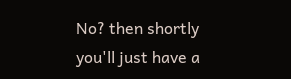No? then shortly you'll just have a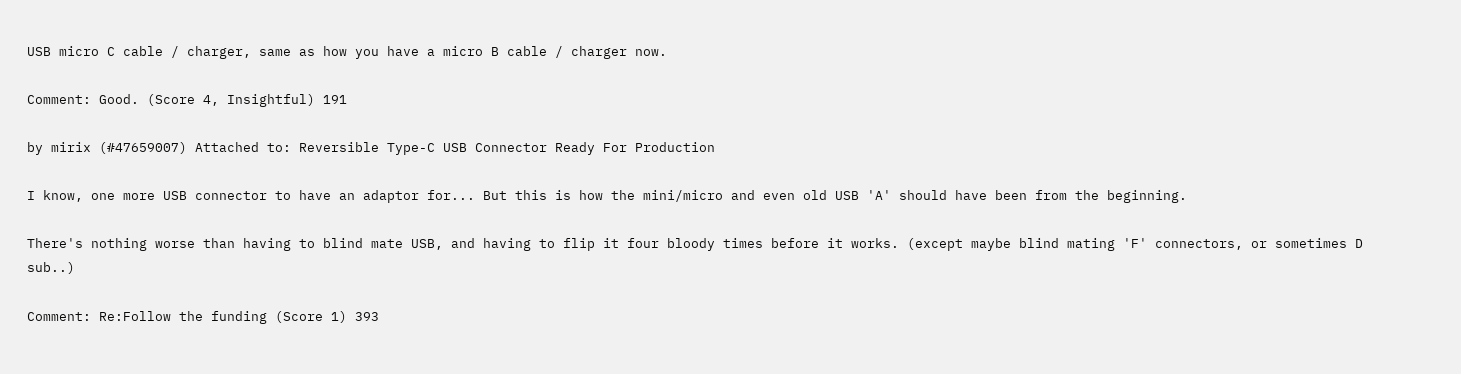USB micro C cable / charger, same as how you have a micro B cable / charger now.

Comment: Good. (Score 4, Insightful) 191

by mirix (#47659007) Attached to: Reversible Type-C USB Connector Ready For Production

I know, one more USB connector to have an adaptor for... But this is how the mini/micro and even old USB 'A' should have been from the beginning.

There's nothing worse than having to blind mate USB, and having to flip it four bloody times before it works. (except maybe blind mating 'F' connectors, or sometimes D sub..)

Comment: Re:Follow the funding (Score 1) 393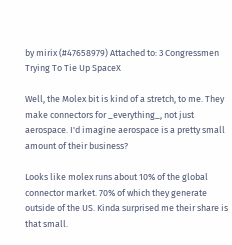by mirix (#47658979) Attached to: 3 Congressmen Trying To Tie Up SpaceX

Well, the Molex bit is kind of a stretch, to me. They make connectors for _everything_, not just aerospace. I'd imagine aerospace is a pretty small amount of their business?

Looks like molex runs about 10% of the global connector market. 70% of which they generate outside of the US. Kinda surprised me their share is that small.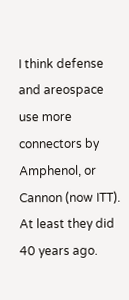I think defense and areospace use more connectors by Amphenol, or Cannon (now ITT). At least they did 40 years ago.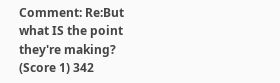Comment: Re:But what IS the point they're making? (Score 1) 342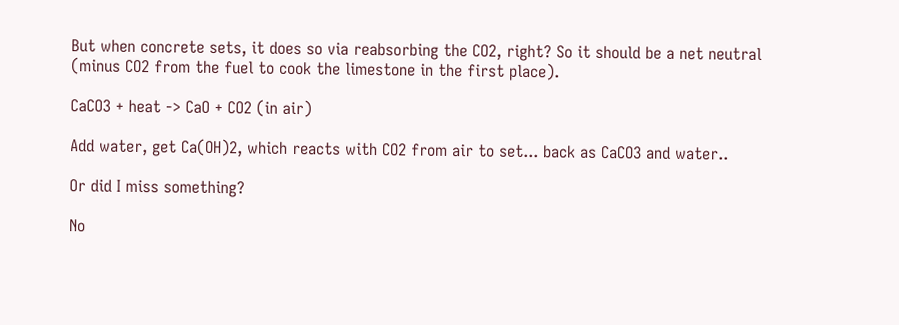But when concrete sets, it does so via reabsorbing the CO2, right? So it should be a net neutral (minus CO2 from the fuel to cook the limestone in the first place).

CaCO3 + heat -> CaO + CO2 (in air)

Add water, get Ca(OH)2, which reacts with CO2 from air to set... back as CaCO3 and water..

Or did I miss something?

No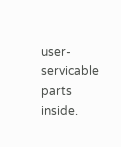user-servicable parts inside.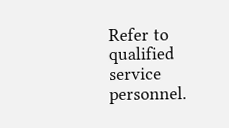Refer to qualified service personnel.